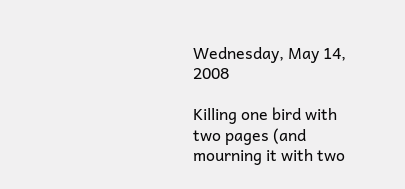Wednesday, May 14, 2008

Killing one bird with two pages (and mourning it with two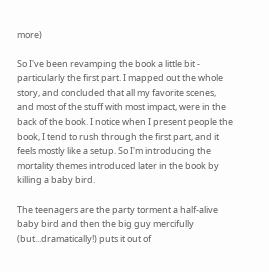more)

So I've been revamping the book a little bit - particularly the first part. I mapped out the whole story, and concluded that all my favorite scenes, and most of the stuff with most impact, were in the back of the book. I notice when I present people the book, I tend to rush through the first part, and it feels mostly like a setup. So I'm introducing the mortality themes introduced later in the book by killing a baby bird.

The teenagers are the party torment a half-alive baby bird and then the big guy mercifully (but...dramatically!) puts it out of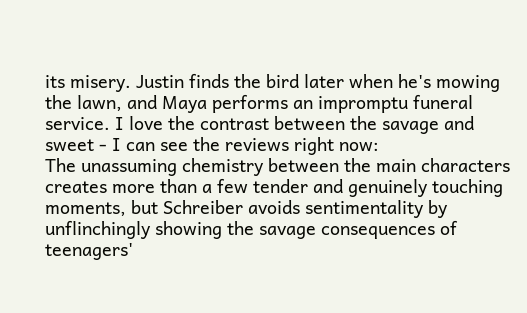its misery. Justin finds the bird later when he's mowing the lawn, and Maya performs an impromptu funeral service. I love the contrast between the savage and sweet - I can see the reviews right now:
The unassuming chemistry between the main characters creates more than a few tender and genuinely touching moments, but Schreiber avoids sentimentality by unflinchingly showing the savage consequences of teenagers'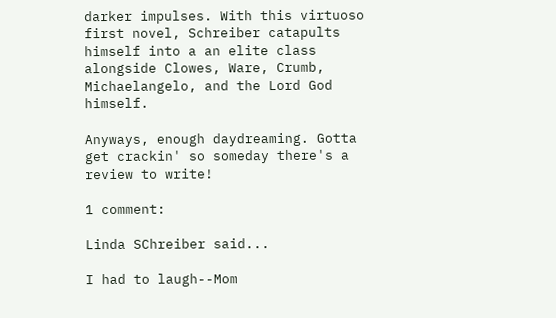darker impulses. With this virtuoso first novel, Schreiber catapults himself into a an elite class alongside Clowes, Ware, Crumb, Michaelangelo, and the Lord God himself.

Anyways, enough daydreaming. Gotta get crackin' so someday there's a review to write!

1 comment:

Linda SChreiber said...

I had to laugh--Mom